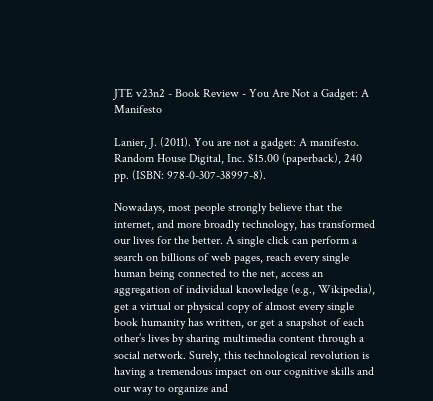JTE v23n2 - Book Review - You Are Not a Gadget: A Manifesto

Lanier, J. (2011). You are not a gadget: A manifesto. Random House Digital, Inc. $15.00 (paperback), 240 pp. (ISBN: 978-0-307-38997-8).

Nowadays, most people strongly believe that the internet, and more broadly technology, has transformed our lives for the better. A single click can perform a search on billions of web pages, reach every single human being connected to the net, access an aggregation of individual knowledge (e.g., Wikipedia), get a virtual or physical copy of almost every single book humanity has written, or get a snapshot of each other’s lives by sharing multimedia content through a social network. Surely, this technological revolution is having a tremendous impact on our cognitive skills and our way to organize and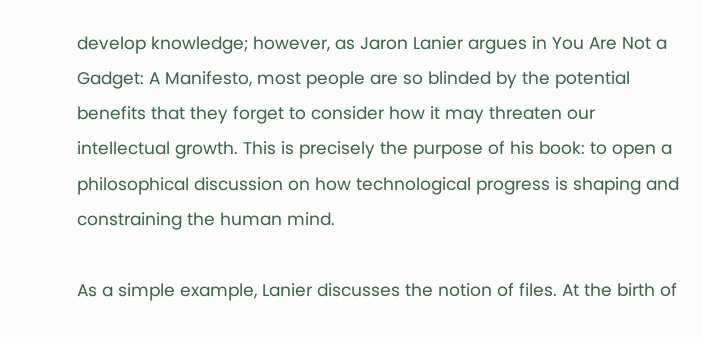develop knowledge; however, as Jaron Lanier argues in You Are Not a Gadget: A Manifesto, most people are so blinded by the potential benefits that they forget to consider how it may threaten our intellectual growth. This is precisely the purpose of his book: to open a philosophical discussion on how technological progress is shaping and constraining the human mind.

As a simple example, Lanier discusses the notion of files. At the birth of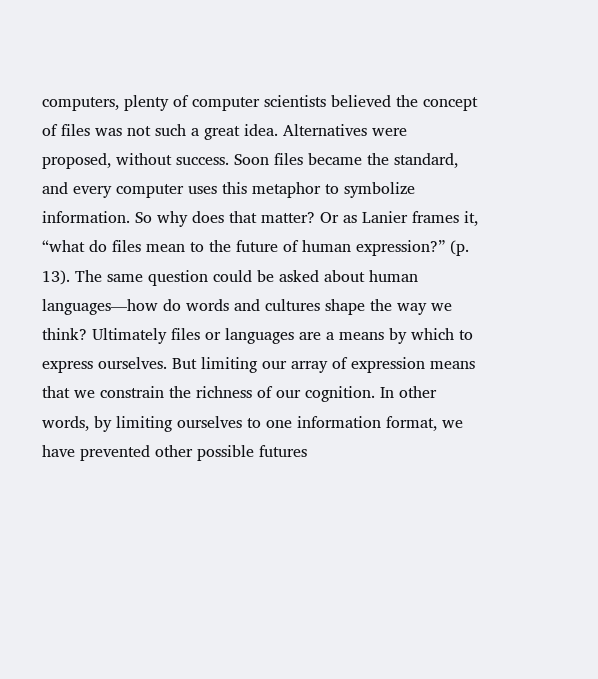computers, plenty of computer scientists believed the concept of files was not such a great idea. Alternatives were proposed, without success. Soon files became the standard, and every computer uses this metaphor to symbolize information. So why does that matter? Or as Lanier frames it, “what do files mean to the future of human expression?” (p. 13). The same question could be asked about human languages—how do words and cultures shape the way we think? Ultimately files or languages are a means by which to express ourselves. But limiting our array of expression means that we constrain the richness of our cognition. In other words, by limiting ourselves to one information format, we have prevented other possible futures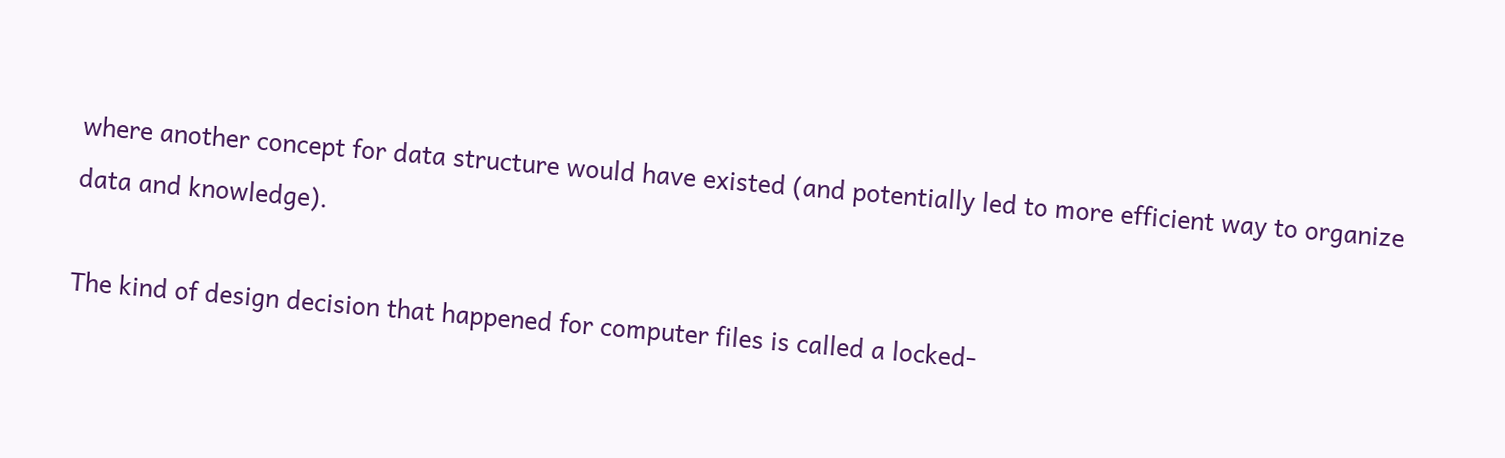where another concept for data structure would have existed (and potentially led to more efficient way to organize data and knowledge).

The kind of design decision that happened for computer files is called a locked-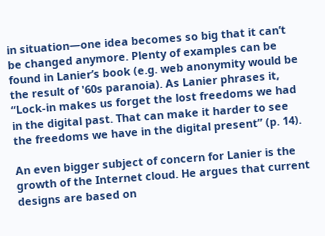in situation—one idea becomes so big that it can’t be changed anymore. Plenty of examples can be found in Lanier’s book (e.g. web anonymity would be the result of '60s paranoia). As Lanier phrases it, “Lock-in makes us forget the lost freedoms we had in the digital past. That can make it harder to see the freedoms we have in the digital present” (p. 14).

An even bigger subject of concern for Lanier is the growth of the Internet cloud. He argues that current designs are based on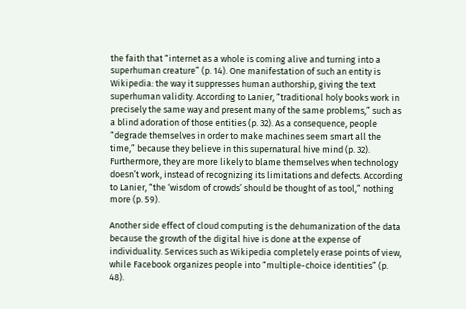the faith that “internet as a whole is coming alive and turning into a superhuman creature” (p. 14). One manifestation of such an entity is Wikipedia: the way it suppresses human authorship, giving the text superhuman validity. According to Lanier, “traditional holy books work in precisely the same way and present many of the same problems,” such as a blind adoration of those entities (p. 32). As a consequence, people “degrade themselves in order to make machines seem smart all the time,” because they believe in this supernatural hive mind (p. 32). Furthermore, they are more likely to blame themselves when technology doesn’t work, instead of recognizing its limitations and defects. According to Lanier, “the ‘wisdom of crowds’ should be thought of as tool,” nothing more (p. 59).

Another side effect of cloud computing is the dehumanization of the data because the growth of the digital hive is done at the expense of individuality. Services such as Wikipedia completely erase points of view, while Facebook organizes people into “multiple-choice identities” (p. 48).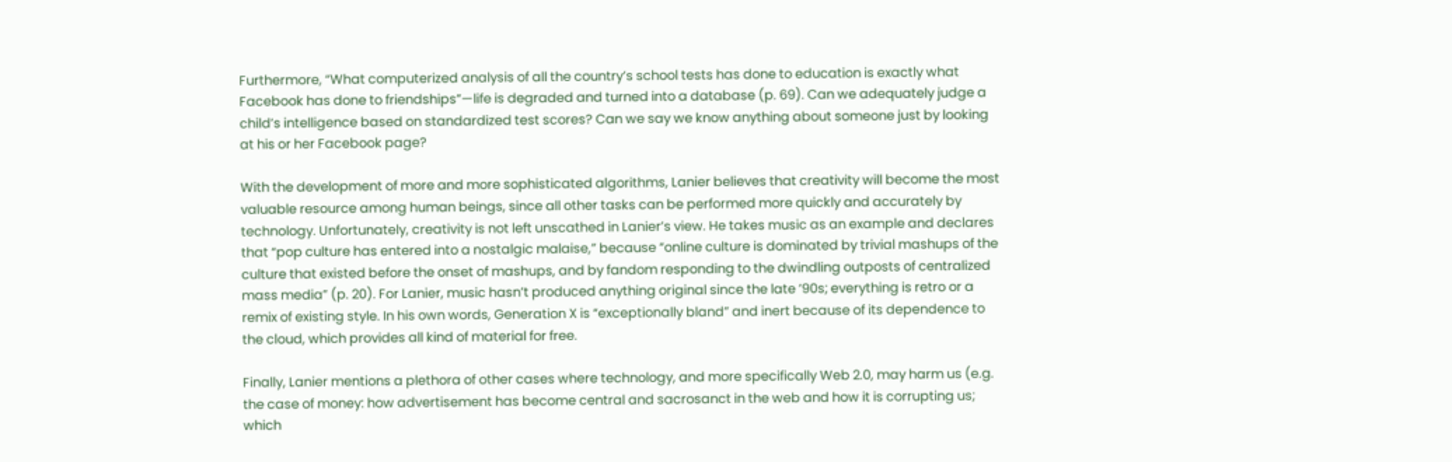Furthermore, “What computerized analysis of all the country’s school tests has done to education is exactly what Facebook has done to friendships”—life is degraded and turned into a database (p. 69). Can we adequately judge a child’s intelligence based on standardized test scores? Can we say we know anything about someone just by looking at his or her Facebook page?

With the development of more and more sophisticated algorithms, Lanier believes that creativity will become the most valuable resource among human beings, since all other tasks can be performed more quickly and accurately by technology. Unfortunately, creativity is not left unscathed in Lanier’s view. He takes music as an example and declares that “pop culture has entered into a nostalgic malaise,” because “online culture is dominated by trivial mashups of the culture that existed before the onset of mashups, and by fandom responding to the dwindling outposts of centralized mass media” (p. 20). For Lanier, music hasn’t produced anything original since the late ’90s; everything is retro or a remix of existing style. In his own words, Generation X is “exceptionally bland” and inert because of its dependence to the cloud, which provides all kind of material for free.

Finally, Lanier mentions a plethora of other cases where technology, and more specifically Web 2.0, may harm us (e.g. the case of money: how advertisement has become central and sacrosanct in the web and how it is corrupting us; which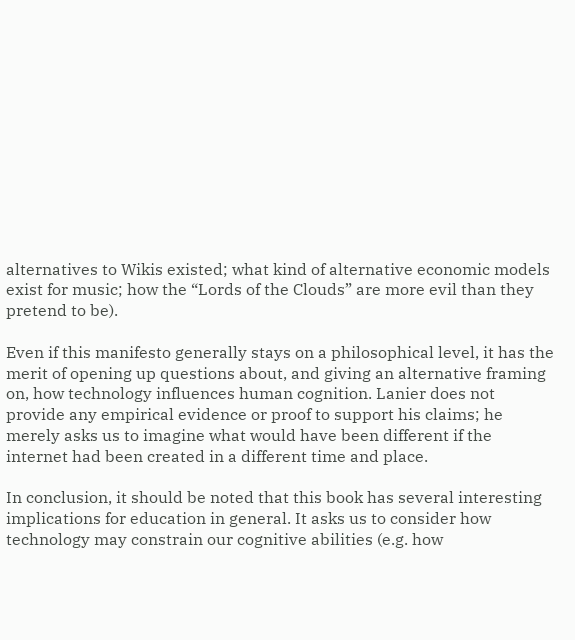alternatives to Wikis existed; what kind of alternative economic models exist for music; how the “Lords of the Clouds” are more evil than they pretend to be).

Even if this manifesto generally stays on a philosophical level, it has the merit of opening up questions about, and giving an alternative framing on, how technology influences human cognition. Lanier does not provide any empirical evidence or proof to support his claims; he merely asks us to imagine what would have been different if the internet had been created in a different time and place.

In conclusion, it should be noted that this book has several interesting implications for education in general. It asks us to consider how technology may constrain our cognitive abilities (e.g. how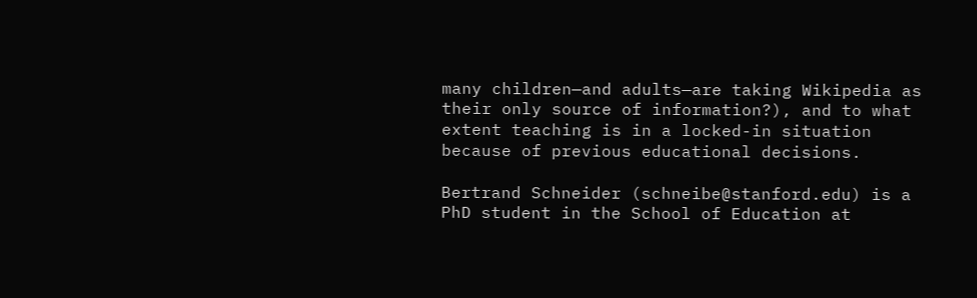many children—and adults—are taking Wikipedia as their only source of information?), and to what extent teaching is in a locked-in situation because of previous educational decisions.

Bertrand Schneider (schneibe@stanford.edu) is a PhD student in the School of Education at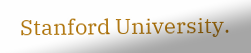Stanford University.